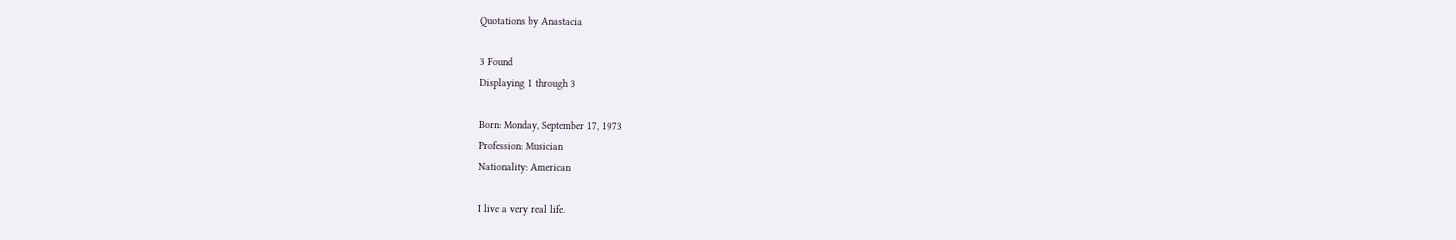Quotations by Anastacia

3 Found
Displaying 1 through 3

Born: Monday, September 17, 1973
Profession: Musician
Nationality: American

I live a very real life.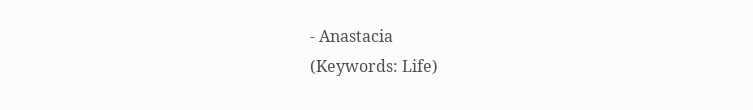- Anastacia
(Keywords: Life)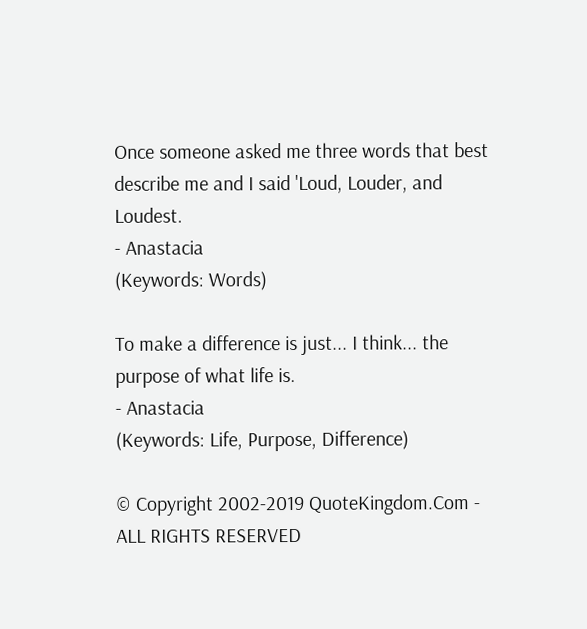Once someone asked me three words that best describe me and I said 'Loud, Louder, and Loudest.
- Anastacia
(Keywords: Words)

To make a difference is just... I think... the purpose of what life is.
- Anastacia
(Keywords: Life, Purpose, Difference)

© Copyright 2002-2019 QuoteKingdom.Com - ALL RIGHTS RESERVED